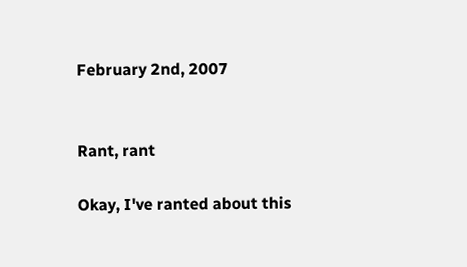February 2nd, 2007


Rant, rant

Okay, I've ranted about this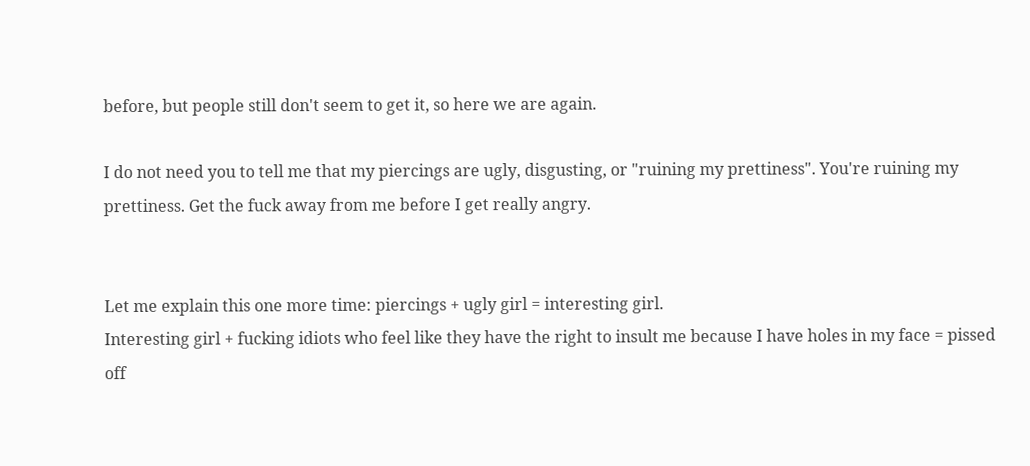before, but people still don't seem to get it, so here we are again.

I do not need you to tell me that my piercings are ugly, disgusting, or "ruining my prettiness". You're ruining my prettiness. Get the fuck away from me before I get really angry.


Let me explain this one more time: piercings + ugly girl = interesting girl.
Interesting girl + fucking idiots who feel like they have the right to insult me because I have holes in my face = pissed off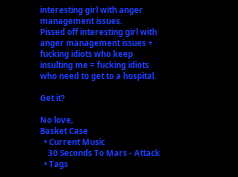interesting girl with anger management issues.
Pissed off interesting girl with anger management issues + fucking idiots who keep insulting me = fucking idiots who need to get to a hospital.

Get it?

No love,
Basket Case
  • Current Music
    30 Seconds To Mars - Attack
  • Tags